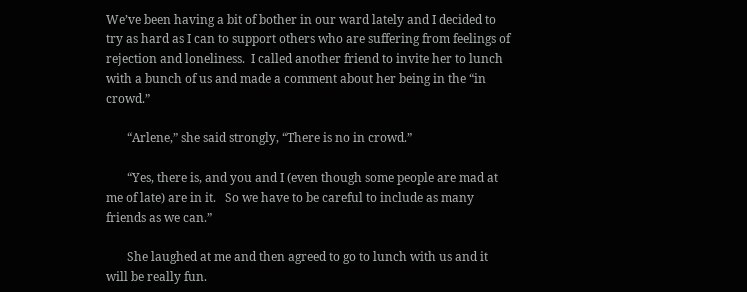We’ve been having a bit of bother in our ward lately and I decided to try as hard as I can to support others who are suffering from feelings of rejection and loneliness.  I called another friend to invite her to lunch with a bunch of us and made a comment about her being in the “in crowd.”

       “Arlene,” she said strongly, “There is no in crowd.”

       “Yes, there is, and you and I (even though some people are mad at me of late) are in it.   So we have to be careful to include as many friends as we can.”

       She laughed at me and then agreed to go to lunch with us and it will be really fun.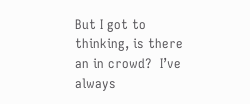But I got to thinking, is there an in crowd?  I’ve always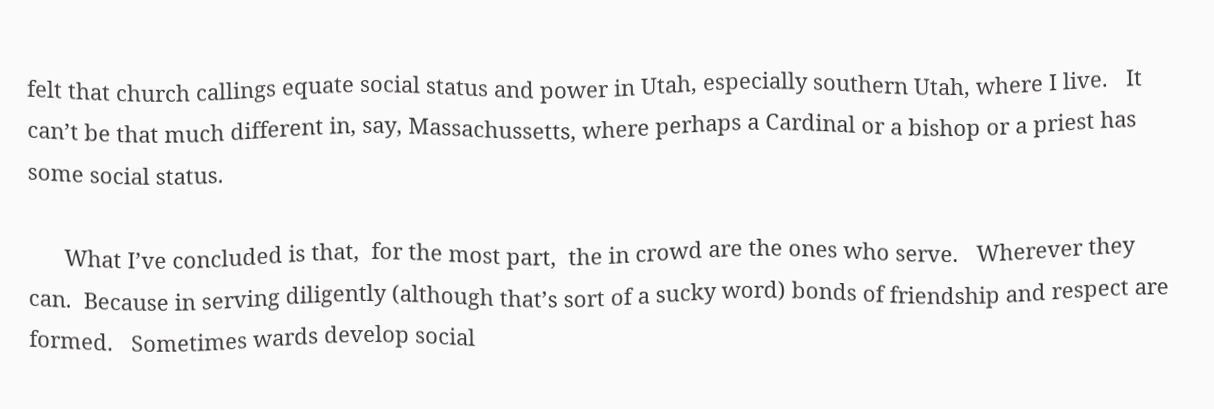felt that church callings equate social status and power in Utah, especially southern Utah, where I live.   It can’t be that much different in, say, Massachussetts, where perhaps a Cardinal or a bishop or a priest has some social status.

      What I’ve concluded is that,  for the most part,  the in crowd are the ones who serve.   Wherever they can.  Because in serving diligently (although that’s sort of a sucky word) bonds of friendship and respect are formed.   Sometimes wards develop social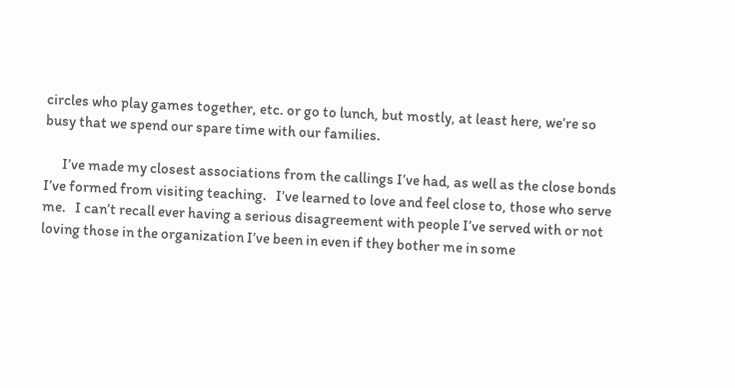circles who play games together, etc. or go to lunch, but mostly, at least here, we’re so busy that we spend our spare time with our families.

      I’ve made my closest associations from the callings I’ve had, as well as the close bonds I’ve formed from visiting teaching.   I’ve learned to love and feel close to, those who serve me.   I can’t recall ever having a serious disagreement with people I’ve served with or not loving those in the organization I’ve been in even if they bother me in some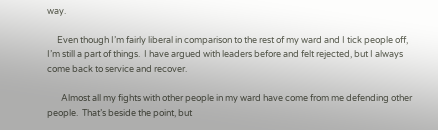way.

     Even though I’m fairly liberal in comparison to the rest of my ward and I tick people off, I’m still a part of things.  I have argued with leaders before and felt rejected, but I always come back to service and recover.

       Almost all my fights with other people in my ward have come from me defending other people.  That’s beside the point, but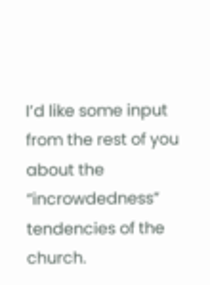I’d like some input from the rest of you about the “incrowdedness” tendencies of the church.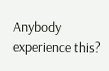Anybody experience this?